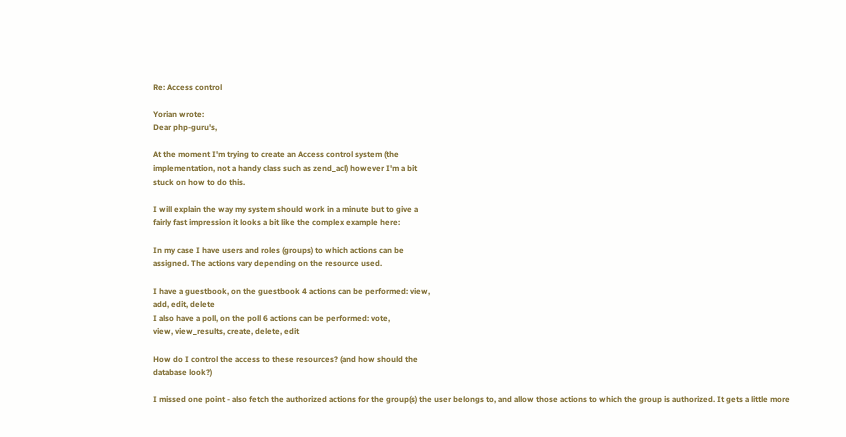Re: Access control

Yorian wrote:
Dear php-guru's,

At the moment I'm trying to create an Access control system (the
implementation, not a handy class such as zend_acl) however I'm a bit
stuck on how to do this.

I will explain the way my system should work in a minute but to give a
fairly fast impression it looks a bit like the complex example here:

In my case I have users and roles (groups) to which actions can be
assigned. The actions vary depending on the resource used.

I have a guestbook, on the guestbook 4 actions can be performed: view,
add, edit, delete
I also have a poll, on the poll 6 actions can be performed: vote,
view, view_results, create, delete, edit

How do I control the access to these resources? (and how should the
database look?)

I missed one point - also fetch the authorized actions for the group(s) the user belongs to, and allow those actions to which the group is authorized. It gets a little more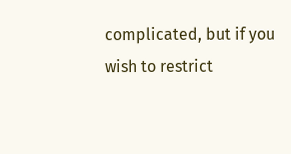complicated, but if you wish to restrict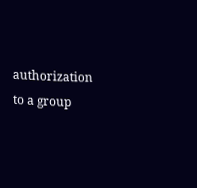authorization to a group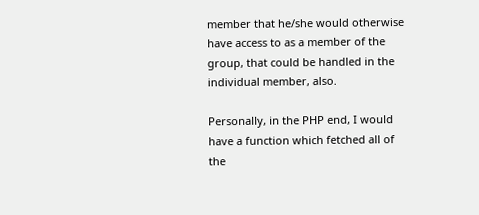member that he/she would otherwise have access to as a member of the group, that could be handled in the individual member, also.

Personally, in the PHP end, I would have a function which fetched all of the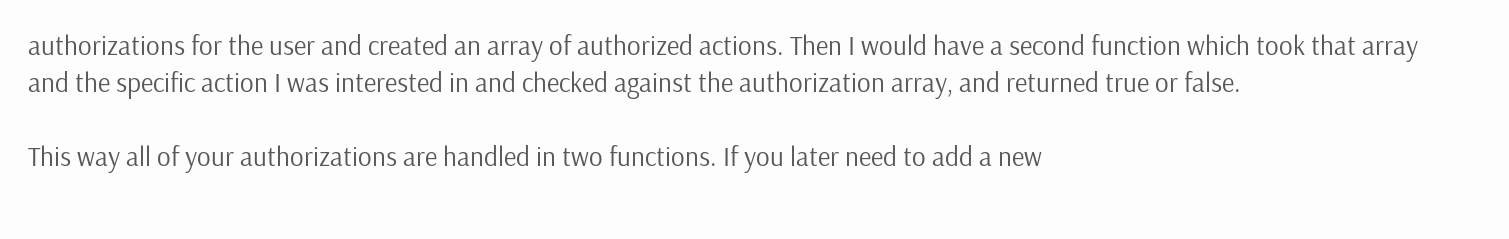authorizations for the user and created an array of authorized actions. Then I would have a second function which took that array and the specific action I was interested in and checked against the authorization array, and returned true or false.

This way all of your authorizations are handled in two functions. If you later need to add a new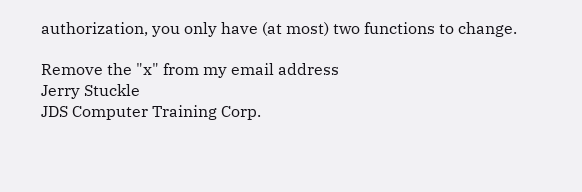authorization, you only have (at most) two functions to change.

Remove the "x" from my email address
Jerry Stuckle
JDS Computer Training Corp.